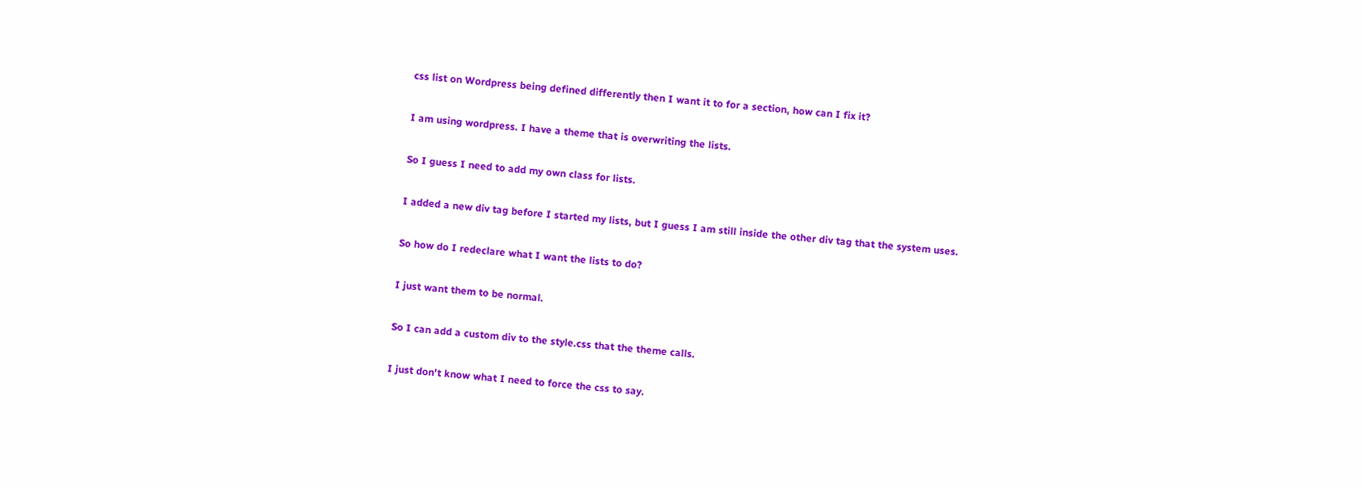css list on Wordpress being defined differently then I want it to for a section, how can I fix it?

I am using wordpress. I have a theme that is overwriting the lists.

So I guess I need to add my own class for lists.

I added a new div tag before I started my lists, but I guess I am still inside the other div tag that the system uses.

So how do I redeclare what I want the lists to do?

I just want them to be normal.

So I can add a custom div to the style.css that the theme calls.

I just don't know what I need to force the css to say.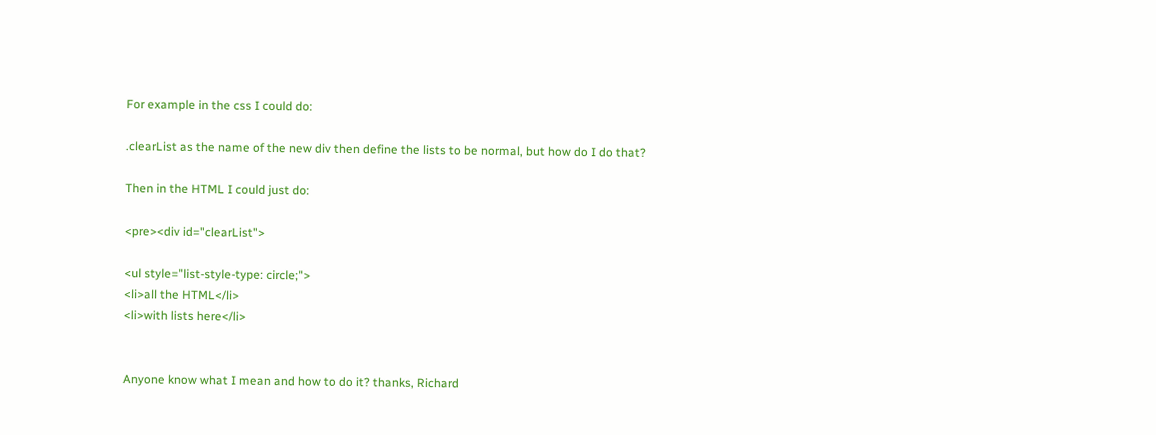For example in the css I could do:

.clearList as the name of the new div then define the lists to be normal, but how do I do that?

Then in the HTML I could just do:

<pre><div id="clearList">

<ul style="list-style-type: circle;">
<li>all the HTML</li>
<li>with lists here</li>


Anyone know what I mean and how to do it? thanks, Richard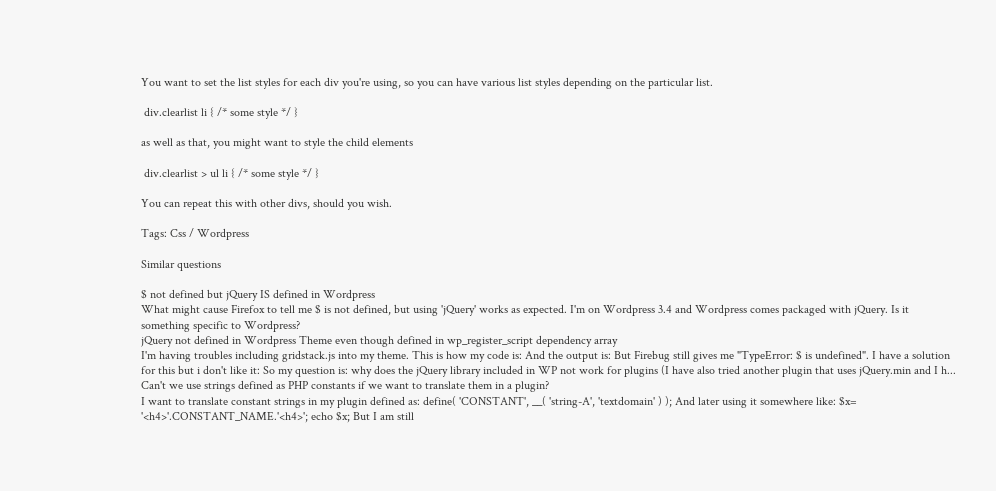You want to set the list styles for each div you're using, so you can have various list styles depending on the particular list.

 div.clearlist li { /* some style */ }

as well as that, you might want to style the child elements

 div.clearlist > ul li { /* some style */ }

You can repeat this with other divs, should you wish.

Tags: Css / Wordpress

Similar questions

$ not defined but jQuery IS defined in Wordpress
What might cause Firefox to tell me $ is not defined, but using 'jQuery' works as expected. I'm on Wordpress 3.4 and Wordpress comes packaged with jQuery. Is it something specific to Wordpress?
jQuery not defined in Wordpress Theme even though defined in wp_register_script dependency array
I'm having troubles including gridstack.js into my theme. This is how my code is: And the output is: But Firebug still gives me "TypeError: $ is undefined". I have a solution for this but i don't like it: So my question is: why does the jQuery library included in WP not work for plugins (I have also tried another plugin that uses jQuery.min and I h...
Can't we use strings defined as PHP constants if we want to translate them in a plugin?
I want to translate constant strings in my plugin defined as: define( 'CONSTANT', __( 'string-A', 'textdomain' ) ); And later using it somewhere like: $x= '<h4>'.CONSTANT_NAME.'<h4>'; echo $x; But I am still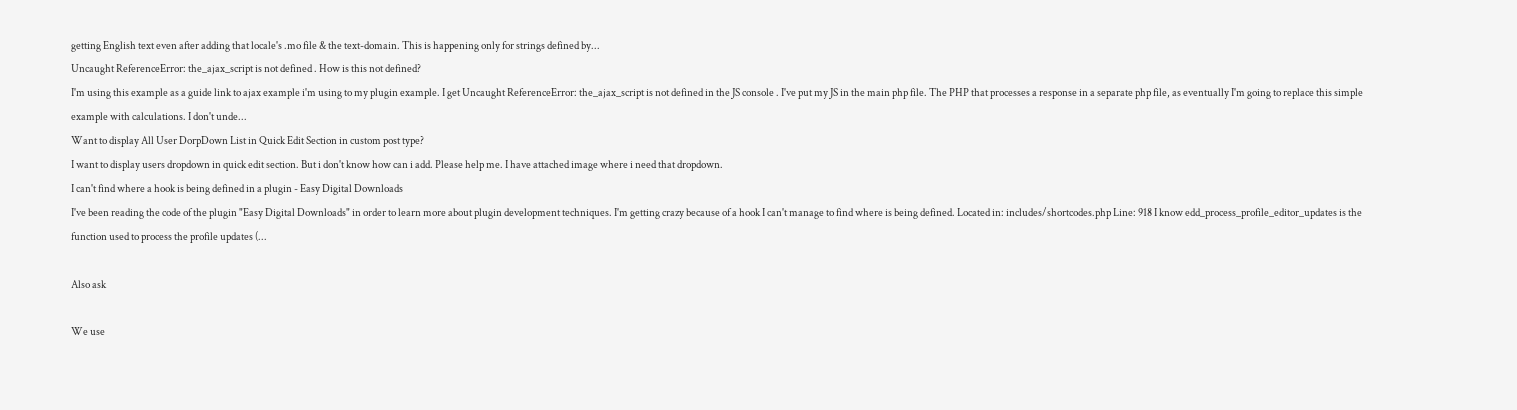getting English text even after adding that locale's .mo file & the text-domain. This is happening only for strings defined by...
Uncaught ReferenceError: the_ajax_script is not defined . How is this not defined?
I'm using this example as a guide link to ajax example i'm using to my plugin example. I get Uncaught ReferenceError: the_ajax_script is not defined in the JS console . I've put my JS in the main php file. The PHP that processes a response in a separate php file, as eventually I'm going to replace this simple example with calculations. I don't unde...
Want to display All User DorpDown List in Quick Edit Section in custom post type?
I want to display users dropdown in quick edit section. But i don't know how can i add. Please help me. I have attached image where i need that dropdown.
I can't find where a hook is being defined in a plugin - Easy Digital Downloads
I've been reading the code of the plugin "Easy Digital Downloads" in order to learn more about plugin development techniques. I'm getting crazy because of a hook I can't manage to find where is being defined. Located in: includes/shortcodes.php Line: 918 I know edd_process_profile_editor_updates is the function used to process the profile updates (...

Also ask

We use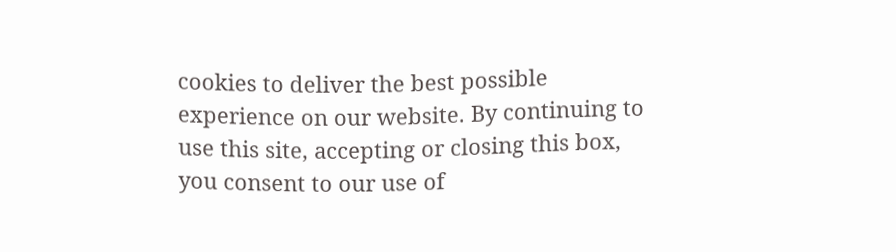cookies to deliver the best possible experience on our website. By continuing to use this site, accepting or closing this box, you consent to our use of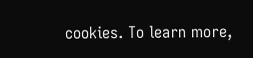cookies. To learn more,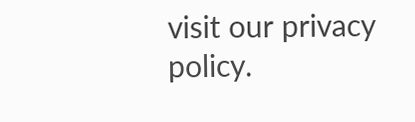visit our privacy policy.